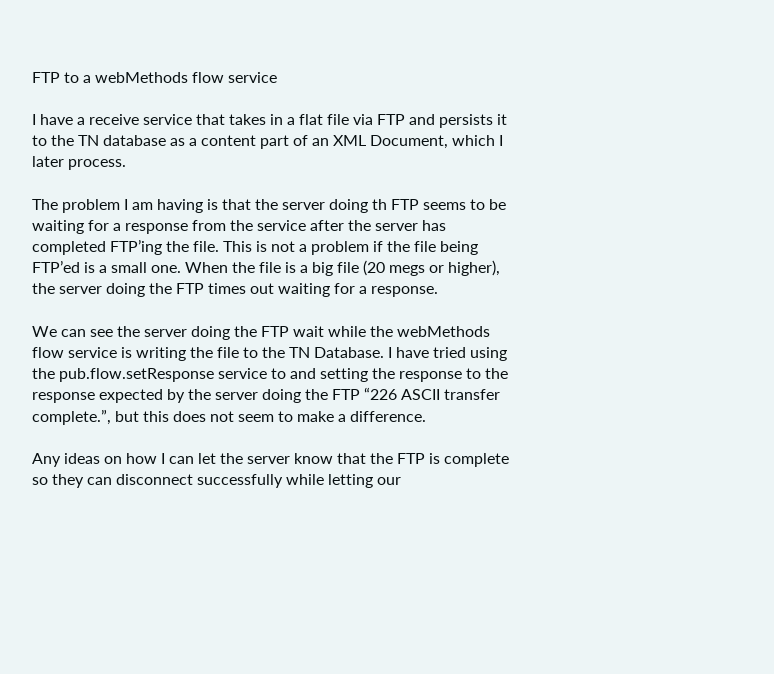FTP to a webMethods flow service

I have a receive service that takes in a flat file via FTP and persists it to the TN database as a content part of an XML Document, which I later process.

The problem I am having is that the server doing th FTP seems to be waiting for a response from the service after the server has completed FTP’ing the file. This is not a problem if the file being FTP’ed is a small one. When the file is a big file (20 megs or higher), the server doing the FTP times out waiting for a response.

We can see the server doing the FTP wait while the webMethods flow service is writing the file to the TN Database. I have tried using the pub.flow.setResponse service to and setting the response to the response expected by the server doing the FTP “226 ASCII transfer complete.”, but this does not seem to make a difference.

Any ideas on how I can let the server know that the FTP is complete so they can disconnect successfully while letting our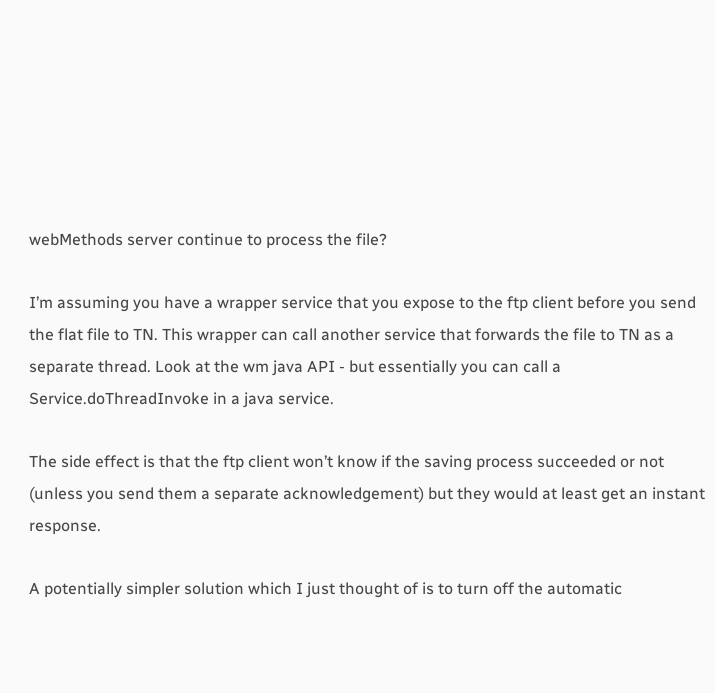webMethods server continue to process the file?

I’m assuming you have a wrapper service that you expose to the ftp client before you send the flat file to TN. This wrapper can call another service that forwards the file to TN as a separate thread. Look at the wm java API - but essentially you can call a Service.doThreadInvoke in a java service.

The side effect is that the ftp client won’t know if the saving process succeeded or not (unless you send them a separate acknowledgement) but they would at least get an instant response.

A potentially simpler solution which I just thought of is to turn off the automatic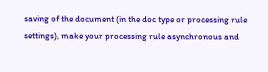saving of the document (in the doc type or processing rule settings), make your processing rule asynchronous and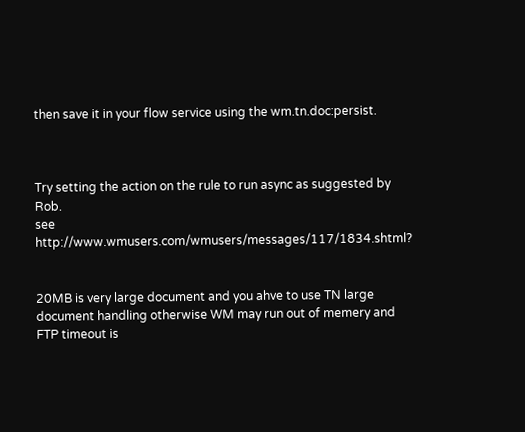then save it in your flow service using the wm.tn.doc:persist.



Try setting the action on the rule to run async as suggested by Rob.
see http://www.wmusers.com/wmusers/messages/117/1834.shtml?


20MB is very large document and you ahve to use TN large document handling otherwise WM may run out of memery and FTP timeout is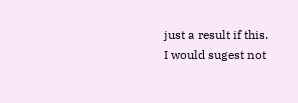just a result if this.
I would sugest not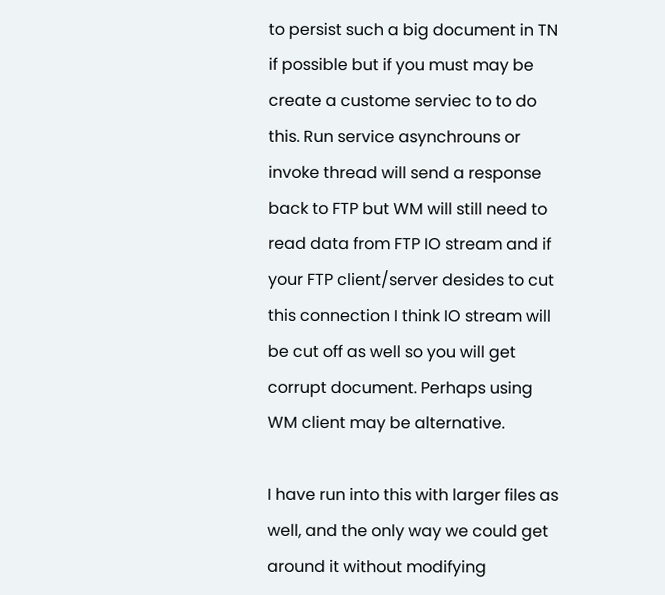to persist such a big document in TN if possible but if you must may be create a custome serviec to to do this. Run service asynchrouns or invoke thread will send a response back to FTP but WM will still need to read data from FTP IO stream and if your FTP client/server desides to cut this connection I think IO stream will be cut off as well so you will get corrupt document. Perhaps using WM client may be alternative.

I have run into this with larger files as well, and the only way we could get around it without modifying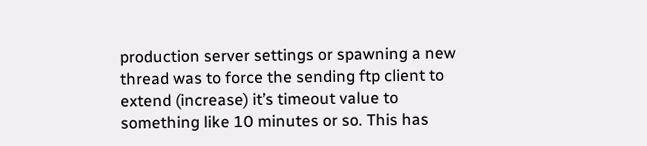production server settings or spawning a new thread was to force the sending ftp client to extend (increase) it’s timeout value to something like 10 minutes or so. This has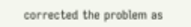corrected the problem as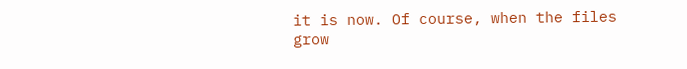it is now. Of course, when the files grow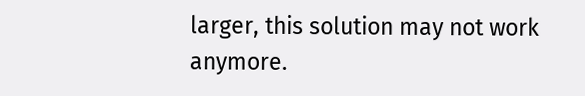larger, this solution may not work anymore.